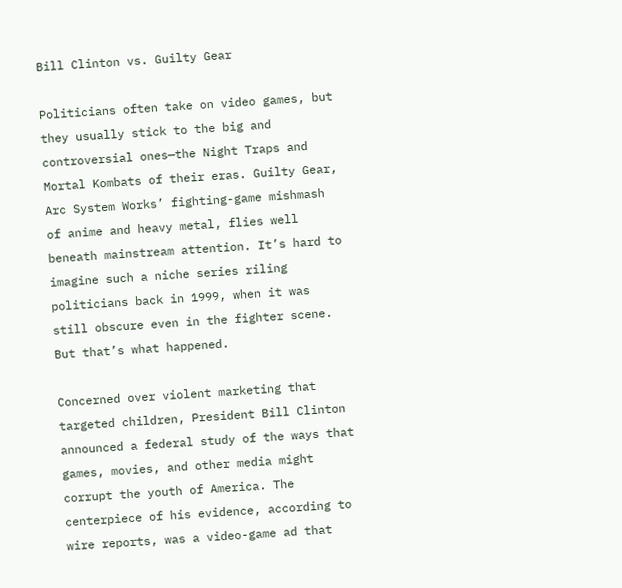Bill Clinton vs. Guilty Gear

Politicians often take on video games, but they usually stick to the big and controversial ones—the Night Traps and Mortal Kombats of their eras. Guilty Gear, Arc System Works’ fighting-game mishmash of anime and heavy metal, flies well beneath mainstream attention. It’s hard to imagine such a niche series riling politicians back in 1999, when it was still obscure even in the fighter scene. But that’s what happened.

Concerned over violent marketing that targeted children, President Bill Clinton announced a federal study of the ways that games, movies, and other media might corrupt the youth of America. The centerpiece of his evidence, according to wire reports, was a video-game ad that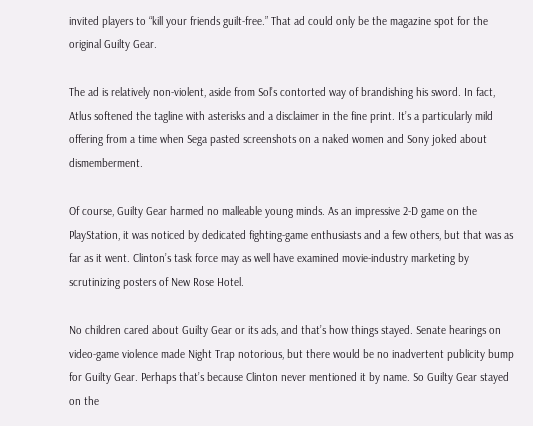invited players to “kill your friends guilt-free.” That ad could only be the magazine spot for the original Guilty Gear.

The ad is relatively non-violent, aside from Sol’s contorted way of brandishing his sword. In fact, Atlus softened the tagline with asterisks and a disclaimer in the fine print. It’s a particularly mild offering from a time when Sega pasted screenshots on a naked women and Sony joked about dismemberment.

Of course, Guilty Gear harmed no malleable young minds. As an impressive 2-D game on the PlayStation, it was noticed by dedicated fighting-game enthusiasts and a few others, but that was as far as it went. Clinton’s task force may as well have examined movie-industry marketing by scrutinizing posters of New Rose Hotel.

No children cared about Guilty Gear or its ads, and that’s how things stayed. Senate hearings on video-game violence made Night Trap notorious, but there would be no inadvertent publicity bump for Guilty Gear. Perhaps that’s because Clinton never mentioned it by name. So Guilty Gear stayed on the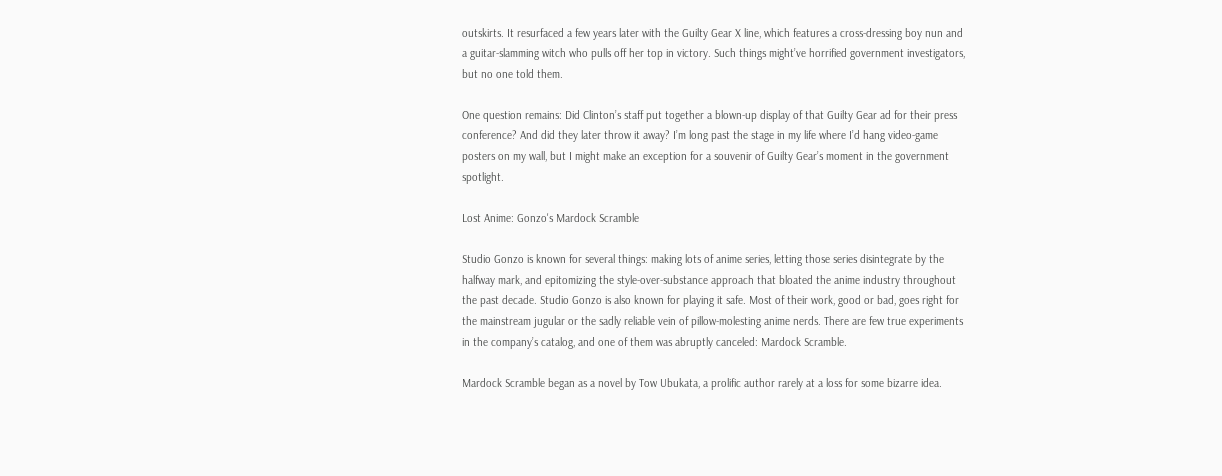outskirts. It resurfaced a few years later with the Guilty Gear X line, which features a cross-dressing boy nun and a guitar-slamming witch who pulls off her top in victory. Such things might’ve horrified government investigators, but no one told them.

One question remains: Did Clinton’s staff put together a blown-up display of that Guilty Gear ad for their press conference? And did they later throw it away? I’m long past the stage in my life where I’d hang video-game posters on my wall, but I might make an exception for a souvenir of Guilty Gear’s moment in the government spotlight.

Lost Anime: Gonzo's Mardock Scramble

Studio Gonzo is known for several things: making lots of anime series, letting those series disintegrate by the halfway mark, and epitomizing the style-over-substance approach that bloated the anime industry throughout the past decade. Studio Gonzo is also known for playing it safe. Most of their work, good or bad, goes right for the mainstream jugular or the sadly reliable vein of pillow-molesting anime nerds. There are few true experiments in the company’s catalog, and one of them was abruptly canceled: Mardock Scramble.

Mardock Scramble began as a novel by Tow Ubukata, a prolific author rarely at a loss for some bizarre idea.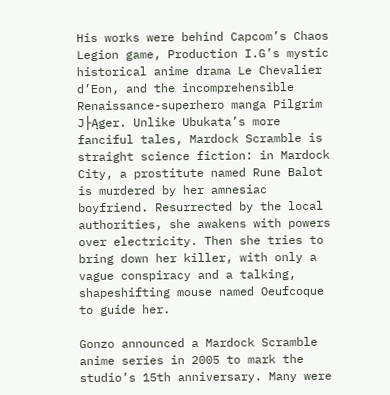His works were behind Capcom’s Chaos Legion game, Production I.G’s mystic historical anime drama Le Chevalier d’Eon, and the incomprehensible Renaissance-superhero manga Pilgrim J├Ąger. Unlike Ubukata’s more fanciful tales, Mardock Scramble is straight science fiction: in Mardock City, a prostitute named Rune Balot is murdered by her amnesiac boyfriend. Resurrected by the local authorities, she awakens with powers over electricity. Then she tries to bring down her killer, with only a vague conspiracy and a talking, shapeshifting mouse named Oeufcoque to guide her.

Gonzo announced a Mardock Scramble anime series in 2005 to mark the studio’s 15th anniversary. Many were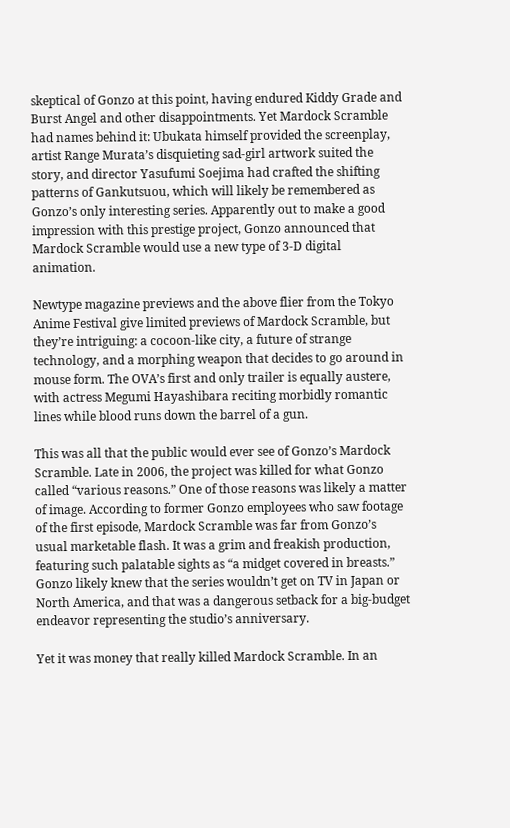skeptical of Gonzo at this point, having endured Kiddy Grade and Burst Angel and other disappointments. Yet Mardock Scramble had names behind it: Ubukata himself provided the screenplay, artist Range Murata’s disquieting sad-girl artwork suited the story, and director Yasufumi Soejima had crafted the shifting patterns of Gankutsuou, which will likely be remembered as Gonzo’s only interesting series. Apparently out to make a good impression with this prestige project, Gonzo announced that Mardock Scramble would use a new type of 3-D digital animation.

Newtype magazine previews and the above flier from the Tokyo Anime Festival give limited previews of Mardock Scramble, but they’re intriguing: a cocoon-like city, a future of strange technology, and a morphing weapon that decides to go around in mouse form. The OVA’s first and only trailer is equally austere, with actress Megumi Hayashibara reciting morbidly romantic lines while blood runs down the barrel of a gun.

This was all that the public would ever see of Gonzo’s Mardock Scramble. Late in 2006, the project was killed for what Gonzo called “various reasons.” One of those reasons was likely a matter of image. According to former Gonzo employees who saw footage of the first episode, Mardock Scramble was far from Gonzo’s usual marketable flash. It was a grim and freakish production, featuring such palatable sights as “a midget covered in breasts.” Gonzo likely knew that the series wouldn’t get on TV in Japan or North America, and that was a dangerous setback for a big-budget endeavor representing the studio’s anniversary.

Yet it was money that really killed Mardock Scramble. In an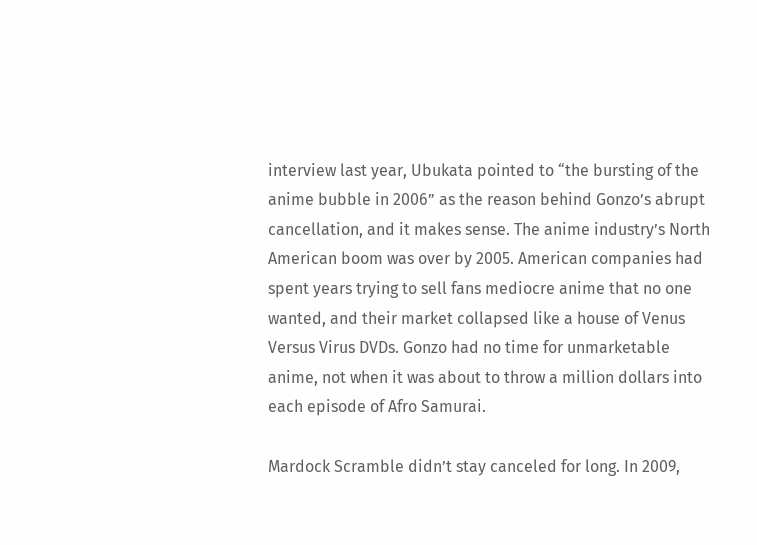interview last year, Ubukata pointed to “the bursting of the anime bubble in 2006” as the reason behind Gonzo’s abrupt cancellation, and it makes sense. The anime industry’s North American boom was over by 2005. American companies had spent years trying to sell fans mediocre anime that no one wanted, and their market collapsed like a house of Venus Versus Virus DVDs. Gonzo had no time for unmarketable anime, not when it was about to throw a million dollars into each episode of Afro Samurai.

Mardock Scramble didn’t stay canceled for long. In 2009,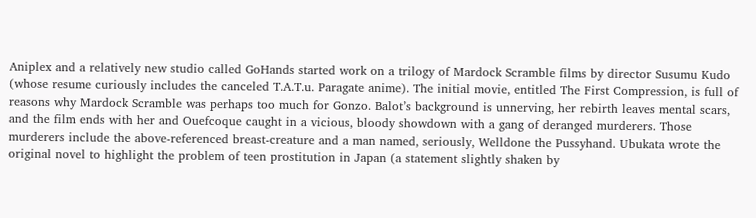Aniplex and a relatively new studio called GoHands started work on a trilogy of Mardock Scramble films by director Susumu Kudo (whose resume curiously includes the canceled T.A.T.u. Paragate anime). The initial movie, entitled The First Compression, is full of reasons why Mardock Scramble was perhaps too much for Gonzo. Balot’s background is unnerving, her rebirth leaves mental scars, and the film ends with her and Ouefcoque caught in a vicious, bloody showdown with a gang of deranged murderers. Those murderers include the above-referenced breast-creature and a man named, seriously, Welldone the Pussyhand. Ubukata wrote the original novel to highlight the problem of teen prostitution in Japan (a statement slightly shaken by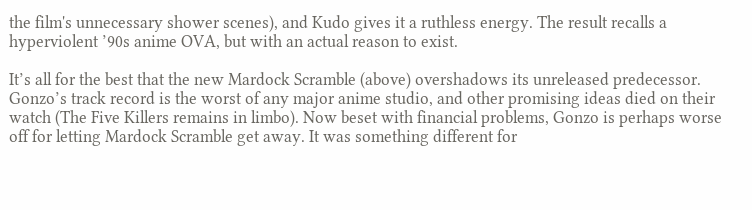the film's unnecessary shower scenes), and Kudo gives it a ruthless energy. The result recalls a hyperviolent ’90s anime OVA, but with an actual reason to exist.

It’s all for the best that the new Mardock Scramble (above) overshadows its unreleased predecessor. Gonzo’s track record is the worst of any major anime studio, and other promising ideas died on their watch (The Five Killers remains in limbo). Now beset with financial problems, Gonzo is perhaps worse off for letting Mardock Scramble get away. It was something different for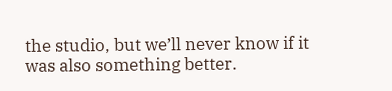the studio, but we’ll never know if it was also something better.